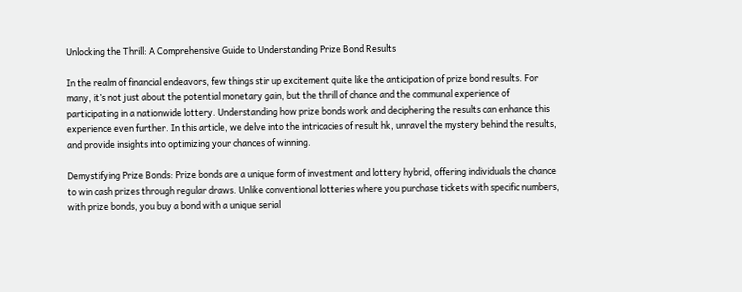Unlocking the Thrill: A Comprehensive Guide to Understanding Prize Bond Results

In the realm of financial endeavors, few things stir up excitement quite like the anticipation of prize bond results. For many, it’s not just about the potential monetary gain, but the thrill of chance and the communal experience of participating in a nationwide lottery. Understanding how prize bonds work and deciphering the results can enhance this experience even further. In this article, we delve into the intricacies of result hk, unravel the mystery behind the results, and provide insights into optimizing your chances of winning.

Demystifying Prize Bonds: Prize bonds are a unique form of investment and lottery hybrid, offering individuals the chance to win cash prizes through regular draws. Unlike conventional lotteries where you purchase tickets with specific numbers, with prize bonds, you buy a bond with a unique serial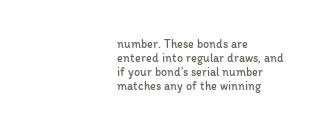number. These bonds are entered into regular draws, and if your bond’s serial number matches any of the winning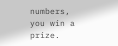numbers, you win a prize.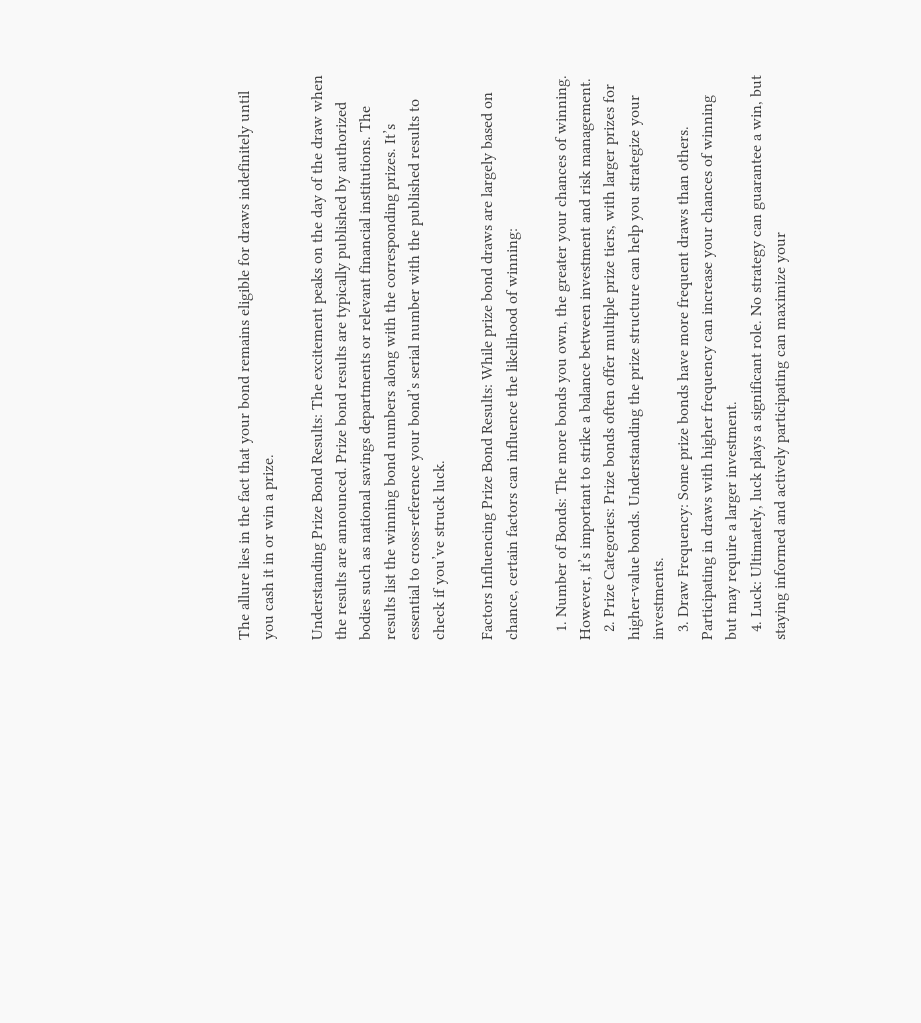The allure lies in the fact that your bond remains eligible for draws indefinitely until you cash it in or win a prize.

Understanding Prize Bond Results: The excitement peaks on the day of the draw when the results are announced. Prize bond results are typically published by authorized bodies such as national savings departments or relevant financial institutions. The results list the winning bond numbers along with the corresponding prizes. It’s essential to cross-reference your bond’s serial number with the published results to check if you’ve struck luck.

Factors Influencing Prize Bond Results: While prize bond draws are largely based on chance, certain factors can influence the likelihood of winning:

  1. Number of Bonds: The more bonds you own, the greater your chances of winning. However, it’s important to strike a balance between investment and risk management.
  2. Prize Categories: Prize bonds often offer multiple prize tiers, with larger prizes for higher-value bonds. Understanding the prize structure can help you strategize your investments.
  3. Draw Frequency: Some prize bonds have more frequent draws than others. Participating in draws with higher frequency can increase your chances of winning but may require a larger investment.
  4. Luck: Ultimately, luck plays a significant role. No strategy can guarantee a win, but staying informed and actively participating can maximize your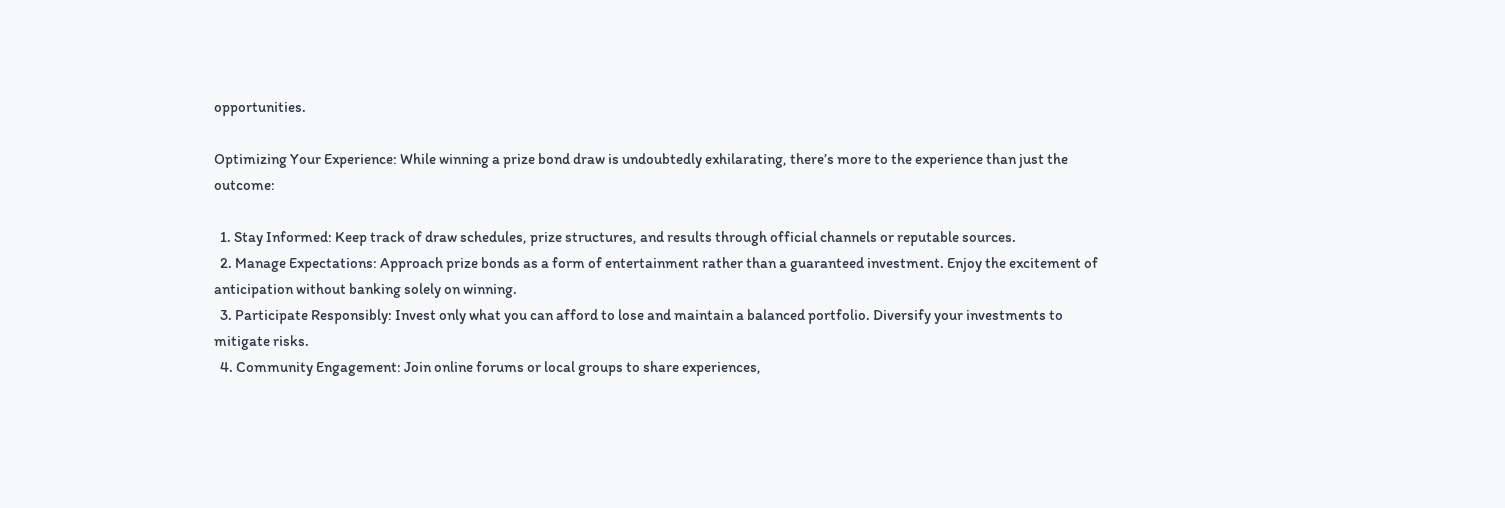opportunities.

Optimizing Your Experience: While winning a prize bond draw is undoubtedly exhilarating, there’s more to the experience than just the outcome:

  1. Stay Informed: Keep track of draw schedules, prize structures, and results through official channels or reputable sources.
  2. Manage Expectations: Approach prize bonds as a form of entertainment rather than a guaranteed investment. Enjoy the excitement of anticipation without banking solely on winning.
  3. Participate Responsibly: Invest only what you can afford to lose and maintain a balanced portfolio. Diversify your investments to mitigate risks.
  4. Community Engagement: Join online forums or local groups to share experiences,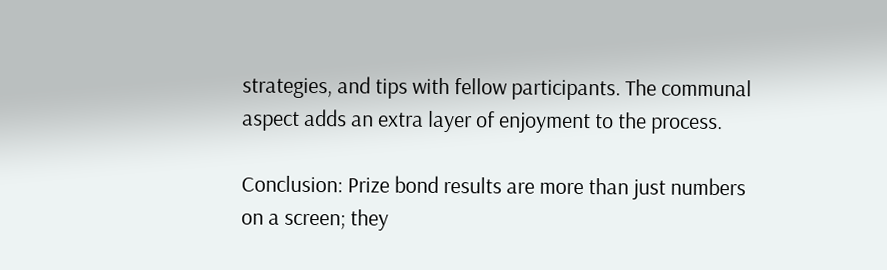strategies, and tips with fellow participants. The communal aspect adds an extra layer of enjoyment to the process.

Conclusion: Prize bond results are more than just numbers on a screen; they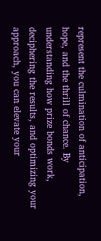represent the culmination of anticipation, hope, and the thrill of chance. By understanding how prize bonds work, deciphering the results, and optimizing your approach, you can elevate your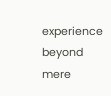experience beyond mere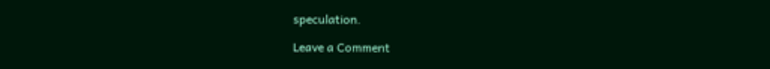speculation.

Leave a Comment